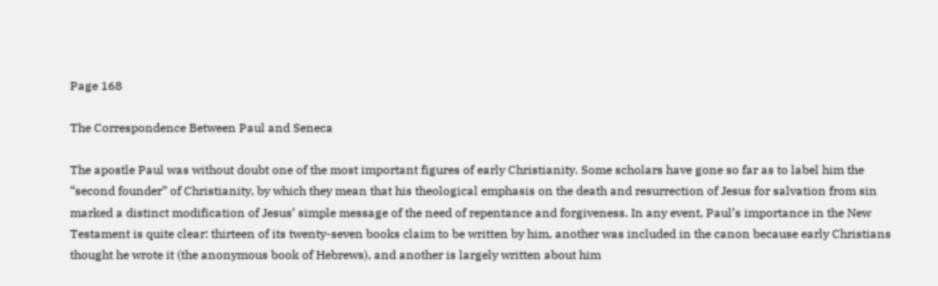Page 168

The Correspondence Between Paul and Seneca

The apostle Paul was without doubt one of the most important figures of early Christianity. Some scholars have gone so far as to label him the “second founder” of Christianity, by which they mean that his theological emphasis on the death and resurrection of Jesus for salvation from sin marked a distinct modification of Jesus’ simple message of the need of repentance and forgiveness. In any event, Paul’s importance in the New Testament is quite clear: thirteen of its twenty-seven books claim to be written by him, another was included in the canon because early Christians thought he wrote it (the anonymous book of Hebrews), and another is largely written about him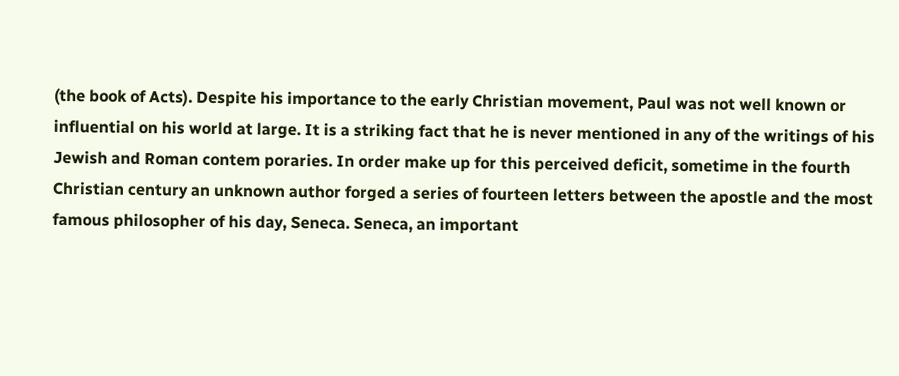(the book of Acts). Despite his importance to the early Christian movement, Paul was not well known or influential on his world at large. It is a striking fact that he is never mentioned in any of the writings of his Jewish and Roman contem poraries. In order make up for this perceived deficit, sometime in the fourth Christian century an unknown author forged a series of fourteen letters between the apostle and the most famous philosopher of his day, Seneca. Seneca, an important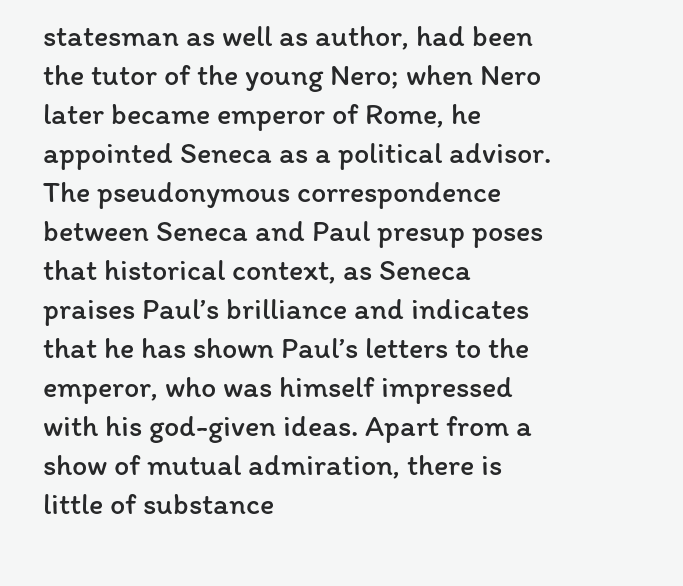statesman as well as author, had been the tutor of the young Nero; when Nero later became emperor of Rome, he appointed Seneca as a political advisor. The pseudonymous correspondence between Seneca and Paul presup poses that historical context, as Seneca praises Paul’s brilliance and indicates that he has shown Paul’s letters to the emperor, who was himself impressed with his god-given ideas. Apart from a show of mutual admiration, there is little of substance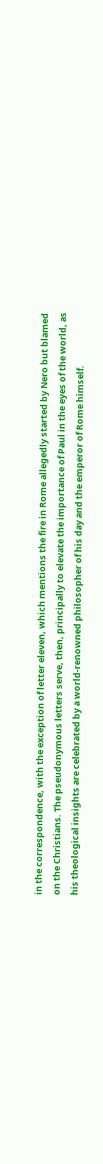in the correspondence, with the exception of letter eleven, which mentions the fire in Rome allegedly started by Nero but blamed on the Christians. The pseudonymous letters serve, then, principally to elevate the importance of Paul in the eyes of the world, as his theological insights are celebrated by a world-renowned philosopher of his day and the emperor of Rome himself.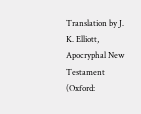Translation by J. K. Elliott, Apocryphal New Testament (Oxford: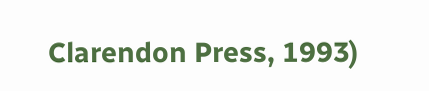Clarendon Press, 1993)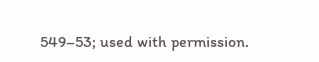549–53; used with permission.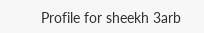Profile for sheekh 3arb